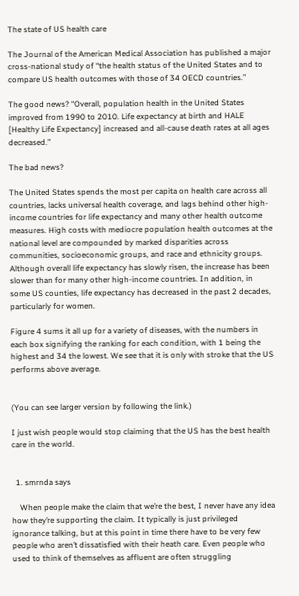The state of US health care

The Journal of the American Medical Association has published a major cross-national study of “the health status of the United States and to compare US health outcomes with those of 34 OECD countries.”

The good news? “Overall, population health in the United States improved from 1990 to 2010. Life expectancy at birth and HALE [Healthy Life Expectancy] increased and all-cause death rates at all ages decreased.”

The bad news?

The United States spends the most per capita on health care across all countries, lacks universal health coverage, and lags behind other high-income countries for life expectancy and many other health outcome measures. High costs with mediocre population health outcomes at the national level are compounded by marked disparities across communities, socioeconomic groups, and race and ethnicity groups. Although overall life expectancy has slowly risen, the increase has been slower than for many other high-income countries. In addition, in some US counties, life expectancy has decreased in the past 2 decades, particularly for women.

Figure 4 sums it all up for a variety of diseases, with the numbers in each box signifying the ranking for each condition, with 1 being the highest and 34 the lowest. We see that it is only with stroke that the US performs above average.


(You can see larger version by following the link.)

I just wish people would stop claiming that the US has the best health care in the world.


  1. smrnda says

    When people make the claim that we’re the best, I never have any idea how they’re supporting the claim. It typically is just privileged ignorance talking, but at this point in time there have to be very few people who aren’t dissatisfied with their heath care. Even people who used to think of themselves as affluent are often struggling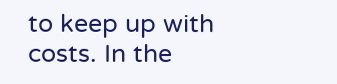to keep up with costs. In the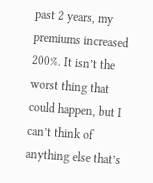past 2 years, my premiums increased 200%. It isn’t the worst thing that could happen, but I can’t think of anything else that’s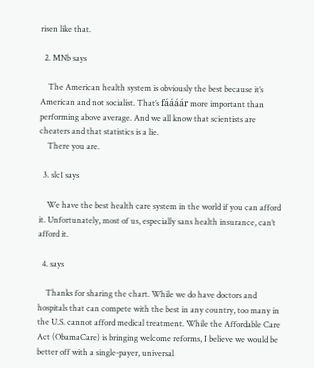risen like that.

  2. MNb says

    The American health system is obviously the best because it’s American and not socialist. That’s fáááár more important than performing above average. And we all know that scientists are cheaters and that statistics is a lie.
    There you are.

  3. slc1 says

    We have the best health care system in the world if you can afford it. Unfortunately, most of us, especially sans health insurance, can’t afford it.

  4. says

    Thanks for sharing the chart. While we do have doctors and hospitals that can compete with the best in any country, too many in the U.S. cannot afford medical treatment. While the Affordable Care Act (ObamaCare) is bringing welcome reforms, I believe we would be better off with a single-payer, universal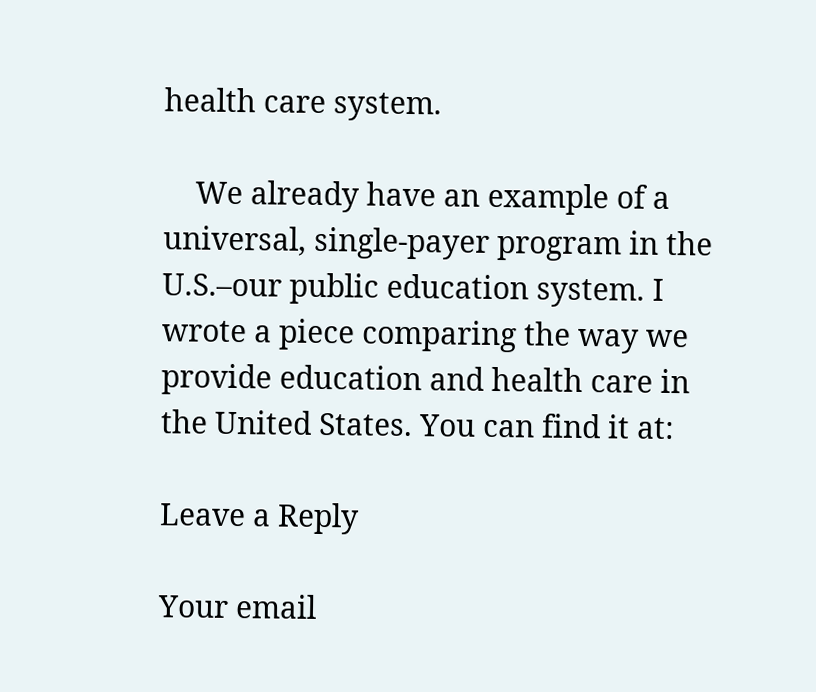health care system.

    We already have an example of a universal, single-payer program in the U.S.–our public education system. I wrote a piece comparing the way we provide education and health care in the United States. You can find it at:

Leave a Reply

Your email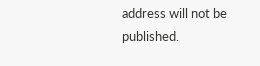address will not be published.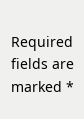Required fields are marked *